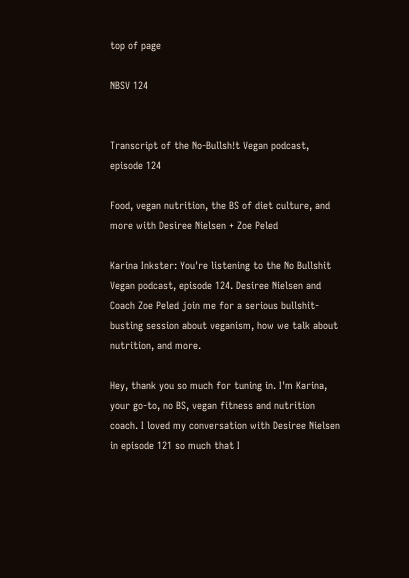top of page

NBSV 124


Transcript of the No-Bullsh!t Vegan podcast, episode 124

Food, vegan nutrition, the BS of diet culture, and more with Desiree Nielsen + Zoe Peled

Karina Inkster: You're listening to the No Bullshit Vegan podcast, episode 124. Desiree Nielsen and Coach Zoe Peled join me for a serious bullshit-busting session about veganism, how we talk about nutrition, and more.

Hey, thank you so much for tuning in. I'm Karina, your go-to, no BS, vegan fitness and nutrition coach. I loved my conversation with Desiree Nielsen in episode 121 so much that I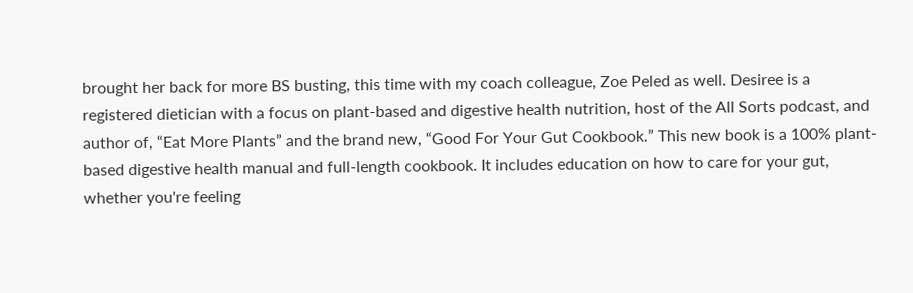brought her back for more BS busting, this time with my coach colleague, Zoe Peled as well. Desiree is a registered dietician with a focus on plant-based and digestive health nutrition, host of the All Sorts podcast, and author of, “Eat More Plants” and the brand new, “Good For Your Gut Cookbook.” This new book is a 100% plant-based digestive health manual and full-length cookbook. It includes education on how to care for your gut, whether you're feeling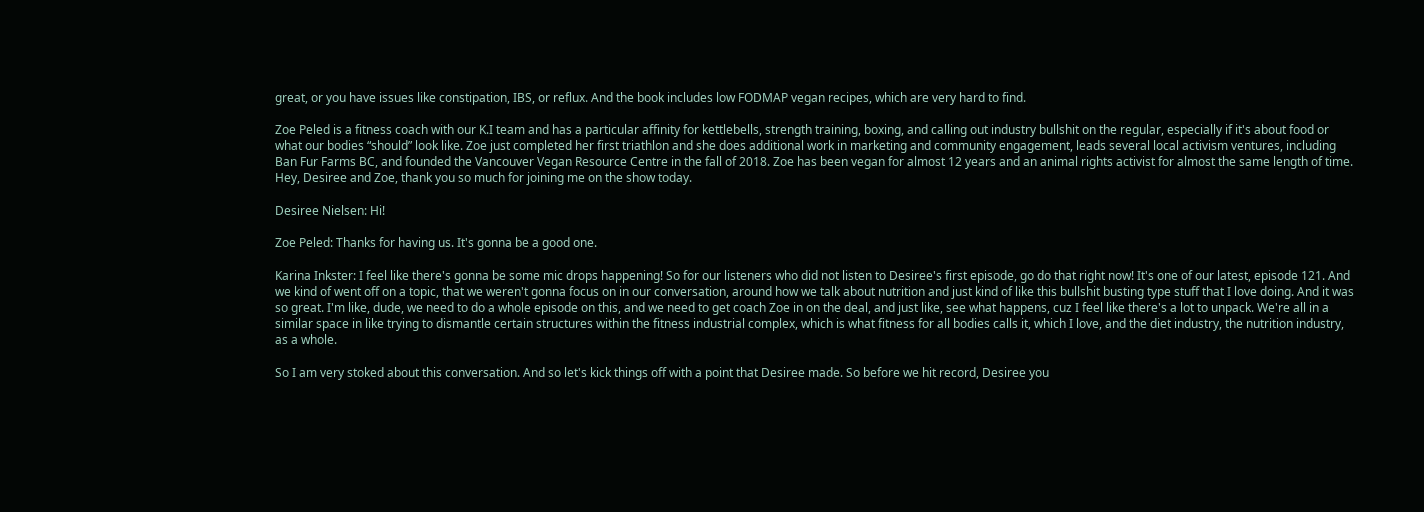great, or you have issues like constipation, IBS, or reflux. And the book includes low FODMAP vegan recipes, which are very hard to find.

Zoe Peled is a fitness coach with our K.I team and has a particular affinity for kettlebells, strength training, boxing, and calling out industry bullshit on the regular, especially if it's about food or what our bodies “should” look like. Zoe just completed her first triathlon and she does additional work in marketing and community engagement, leads several local activism ventures, including Ban Fur Farms BC, and founded the Vancouver Vegan Resource Centre in the fall of 2018. Zoe has been vegan for almost 12 years and an animal rights activist for almost the same length of time. Hey, Desiree and Zoe, thank you so much for joining me on the show today.

Desiree Nielsen: Hi!

Zoe Peled: Thanks for having us. It's gonna be a good one.

Karina Inkster: I feel like there's gonna be some mic drops happening! So for our listeners who did not listen to Desiree's first episode, go do that right now! It's one of our latest, episode 121. And we kind of went off on a topic, that we weren't gonna focus on in our conversation, around how we talk about nutrition and just kind of like this bullshit busting type stuff that I love doing. And it was so great. I'm like, dude, we need to do a whole episode on this, and we need to get coach Zoe in on the deal, and just like, see what happens, cuz I feel like there's a lot to unpack. We're all in a similar space in like trying to dismantle certain structures within the fitness industrial complex, which is what fitness for all bodies calls it, which I love, and the diet industry, the nutrition industry, as a whole.

So I am very stoked about this conversation. And so let's kick things off with a point that Desiree made. So before we hit record, Desiree you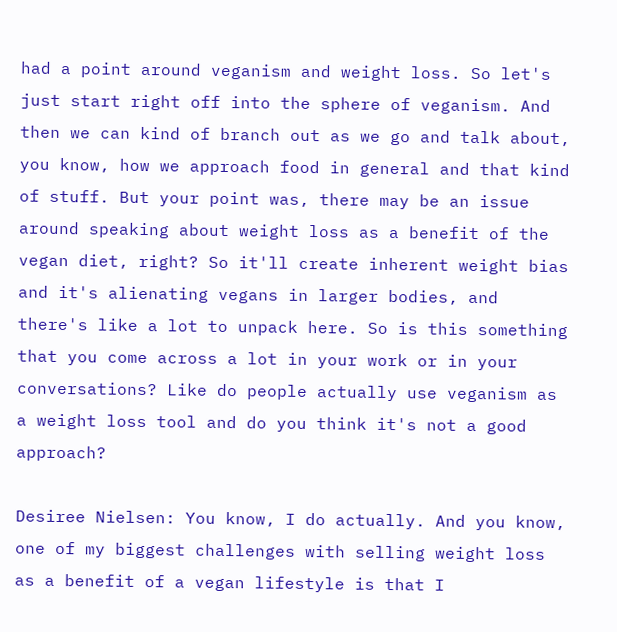had a point around veganism and weight loss. So let's just start right off into the sphere of veganism. And then we can kind of branch out as we go and talk about, you know, how we approach food in general and that kind of stuff. But your point was, there may be an issue around speaking about weight loss as a benefit of the vegan diet, right? So it'll create inherent weight bias and it's alienating vegans in larger bodies, and there's like a lot to unpack here. So is this something that you come across a lot in your work or in your conversations? Like do people actually use veganism as a weight loss tool and do you think it's not a good approach?

Desiree Nielsen: You know, I do actually. And you know, one of my biggest challenges with selling weight loss as a benefit of a vegan lifestyle is that I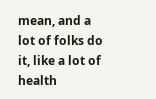mean, and a lot of folks do it, like a lot of health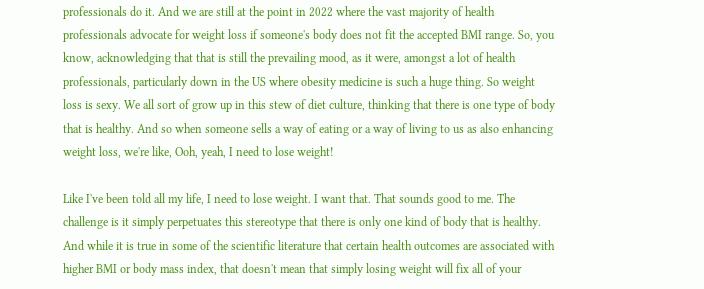professionals do it. And we are still at the point in 2022 where the vast majority of health professionals advocate for weight loss if someone's body does not fit the accepted BMI range. So, you know, acknowledging that that is still the prevailing mood, as it were, amongst a lot of health professionals, particularly down in the US where obesity medicine is such a huge thing. So weight loss is sexy. We all sort of grow up in this stew of diet culture, thinking that there is one type of body that is healthy. And so when someone sells a way of eating or a way of living to us as also enhancing weight loss, we're like, Ooh, yeah, I need to lose weight!

Like I've been told all my life, I need to lose weight. I want that. That sounds good to me. The challenge is it simply perpetuates this stereotype that there is only one kind of body that is healthy. And while it is true in some of the scientific literature that certain health outcomes are associated with higher BMI or body mass index, that doesn't mean that simply losing weight will fix all of your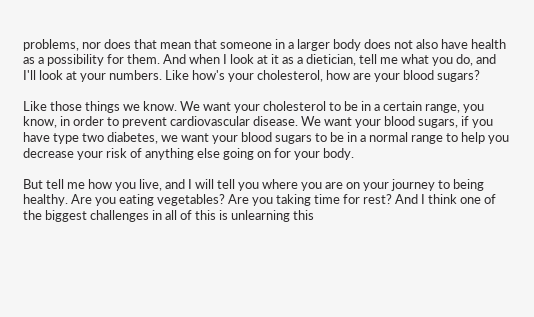problems, nor does that mean that someone in a larger body does not also have health as a possibility for them. And when I look at it as a dietician, tell me what you do, and I'll look at your numbers. Like how's your cholesterol, how are your blood sugars?

Like those things we know. We want your cholesterol to be in a certain range, you know, in order to prevent cardiovascular disease. We want your blood sugars, if you have type two diabetes, we want your blood sugars to be in a normal range to help you decrease your risk of anything else going on for your body.

But tell me how you live, and I will tell you where you are on your journey to being healthy. Are you eating vegetables? Are you taking time for rest? And I think one of the biggest challenges in all of this is unlearning this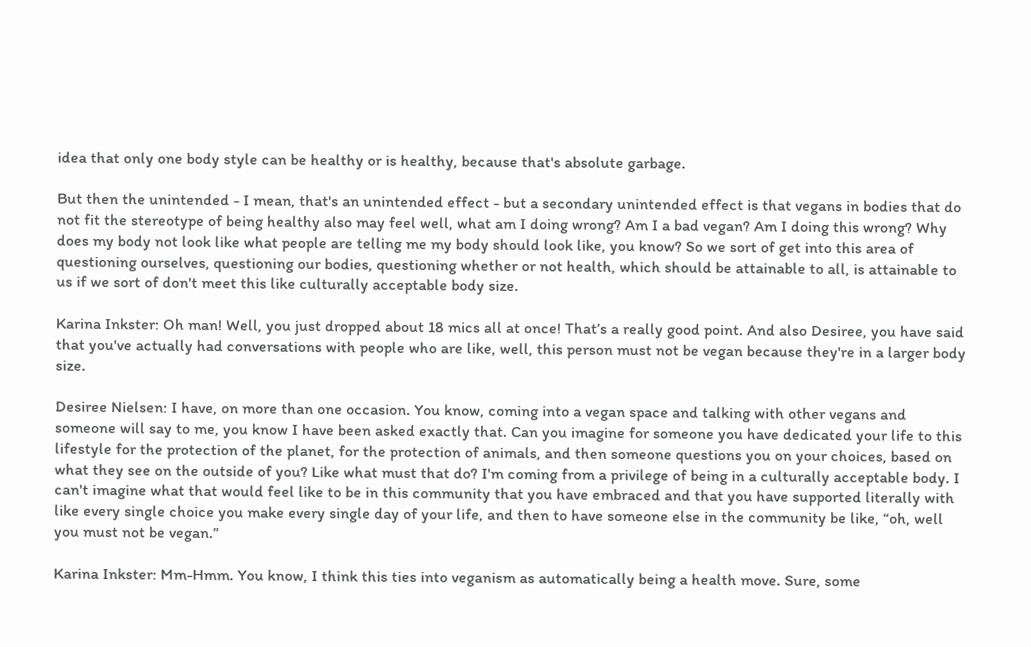idea that only one body style can be healthy or is healthy, because that's absolute garbage.

But then the unintended - I mean, that's an unintended effect - but a secondary unintended effect is that vegans in bodies that do not fit the stereotype of being healthy also may feel well, what am I doing wrong? Am I a bad vegan? Am I doing this wrong? Why does my body not look like what people are telling me my body should look like, you know? So we sort of get into this area of questioning ourselves, questioning our bodies, questioning whether or not health, which should be attainable to all, is attainable to us if we sort of don't meet this like culturally acceptable body size.

Karina Inkster: Oh man! Well, you just dropped about 18 mics all at once! That’s a really good point. And also Desiree, you have said that you've actually had conversations with people who are like, well, this person must not be vegan because they're in a larger body size.

Desiree Nielsen: I have, on more than one occasion. You know, coming into a vegan space and talking with other vegans and someone will say to me, you know I have been asked exactly that. Can you imagine for someone you have dedicated your life to this lifestyle for the protection of the planet, for the protection of animals, and then someone questions you on your choices, based on what they see on the outside of you? Like what must that do? I'm coming from a privilege of being in a culturally acceptable body. I can't imagine what that would feel like to be in this community that you have embraced and that you have supported literally with like every single choice you make every single day of your life, and then to have someone else in the community be like, “oh, well you must not be vegan.”

Karina Inkster: Mm-Hmm. You know, I think this ties into veganism as automatically being a health move. Sure, some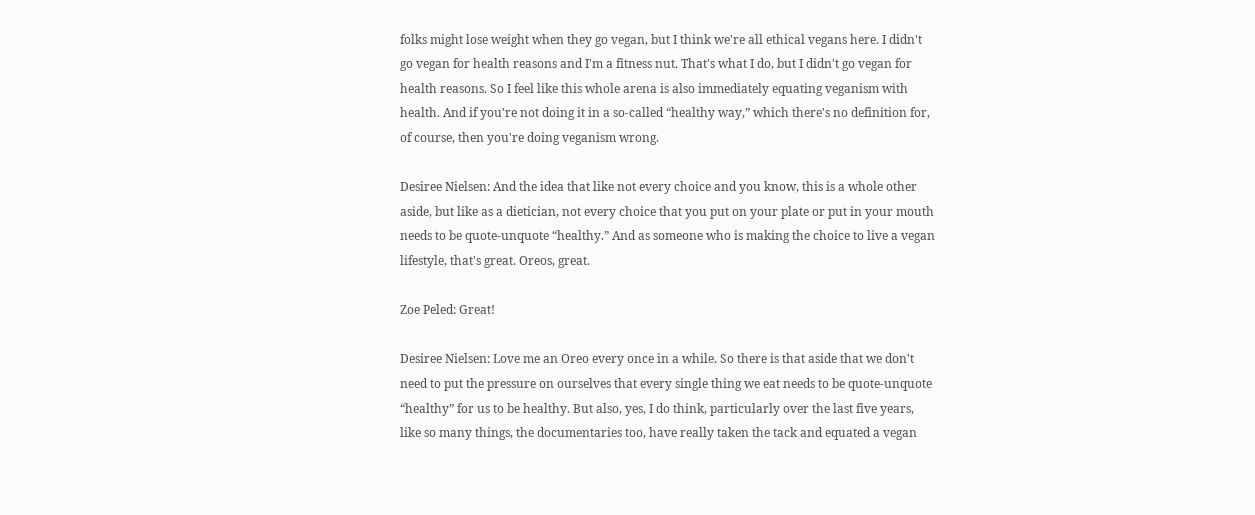folks might lose weight when they go vegan, but I think we're all ethical vegans here. I didn't go vegan for health reasons and I'm a fitness nut. That's what I do, but I didn't go vegan for health reasons. So I feel like this whole arena is also immediately equating veganism with health. And if you're not doing it in a so-called “healthy way,” which there's no definition for, of course, then you're doing veganism wrong.

Desiree Nielsen: And the idea that like not every choice and you know, this is a whole other aside, but like as a dietician, not every choice that you put on your plate or put in your mouth needs to be quote-unquote “healthy.” And as someone who is making the choice to live a vegan lifestyle, that's great. Oreos, great.

Zoe Peled: Great!

Desiree Nielsen: Love me an Oreo every once in a while. So there is that aside that we don't need to put the pressure on ourselves that every single thing we eat needs to be quote-unquote “healthy” for us to be healthy. But also, yes, I do think, particularly over the last five years, like so many things, the documentaries too, have really taken the tack and equated a vegan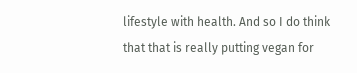lifestyle with health. And so I do think that that is really putting vegan for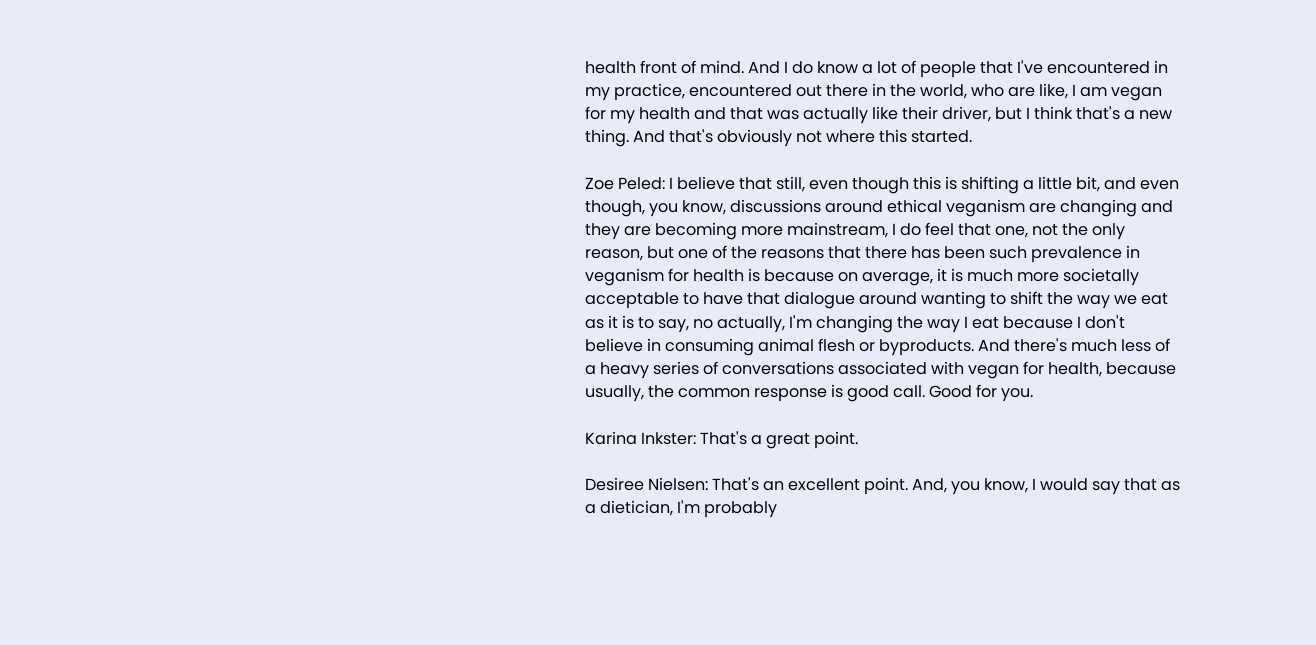health front of mind. And I do know a lot of people that I've encountered in my practice, encountered out there in the world, who are like, I am vegan for my health and that was actually like their driver, but I think that's a new thing. And that's obviously not where this started.

Zoe Peled: I believe that still, even though this is shifting a little bit, and even though, you know, discussions around ethical veganism are changing and they are becoming more mainstream, I do feel that one, not the only reason, but one of the reasons that there has been such prevalence in veganism for health is because on average, it is much more societally acceptable to have that dialogue around wanting to shift the way we eat as it is to say, no actually, I'm changing the way I eat because I don't believe in consuming animal flesh or byproducts. And there's much less of a heavy series of conversations associated with vegan for health, because usually, the common response is good call. Good for you.

Karina Inkster: That's a great point.

Desiree Nielsen: That's an excellent point. And, you know, I would say that as a dietician, I'm probably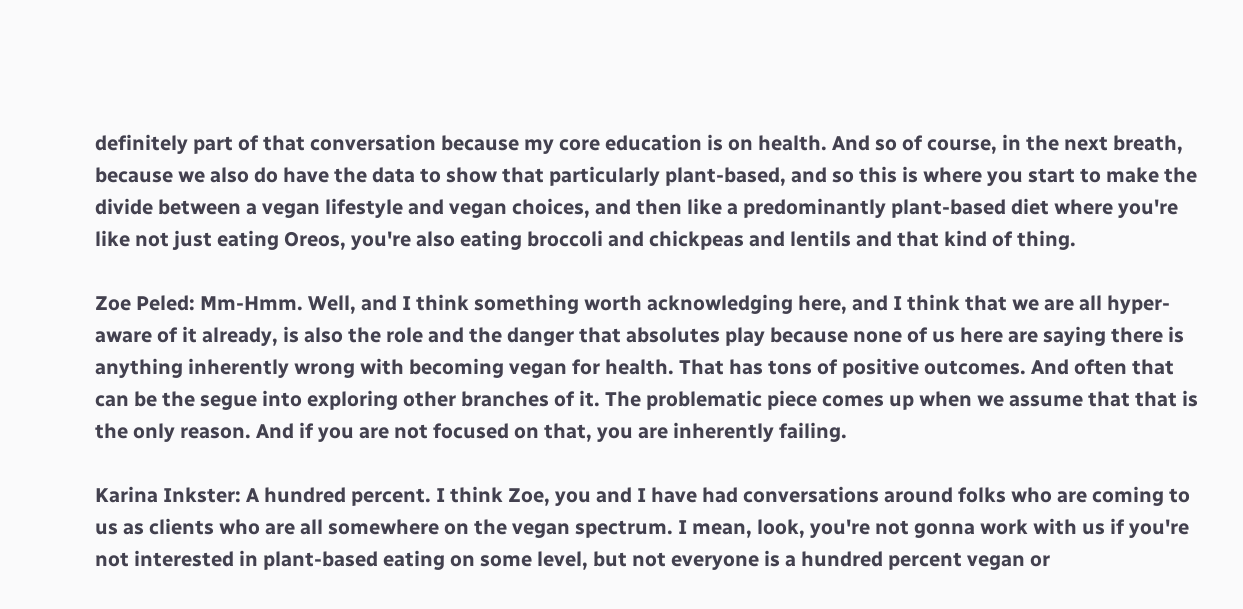definitely part of that conversation because my core education is on health. And so of course, in the next breath, because we also do have the data to show that particularly plant-based, and so this is where you start to make the divide between a vegan lifestyle and vegan choices, and then like a predominantly plant-based diet where you're like not just eating Oreos, you're also eating broccoli and chickpeas and lentils and that kind of thing.

Zoe Peled: Mm-Hmm. Well, and I think something worth acknowledging here, and I think that we are all hyper-aware of it already, is also the role and the danger that absolutes play because none of us here are saying there is anything inherently wrong with becoming vegan for health. That has tons of positive outcomes. And often that can be the segue into exploring other branches of it. The problematic piece comes up when we assume that that is the only reason. And if you are not focused on that, you are inherently failing.

Karina Inkster: A hundred percent. I think Zoe, you and I have had conversations around folks who are coming to us as clients who are all somewhere on the vegan spectrum. I mean, look, you're not gonna work with us if you're not interested in plant-based eating on some level, but not everyone is a hundred percent vegan or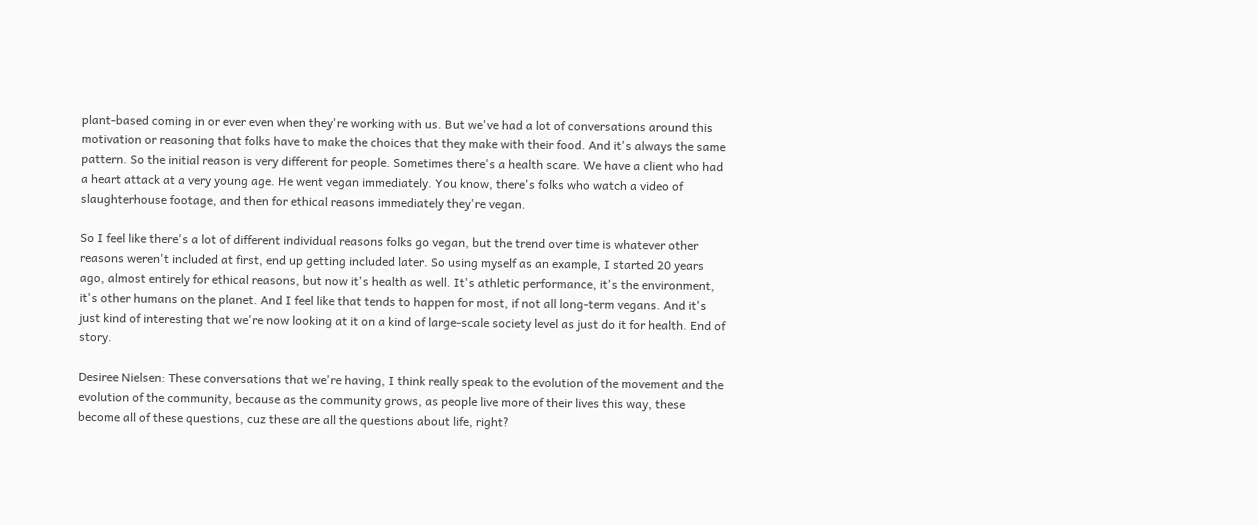plant-based coming in or ever even when they're working with us. But we've had a lot of conversations around this motivation or reasoning that folks have to make the choices that they make with their food. And it's always the same pattern. So the initial reason is very different for people. Sometimes there's a health scare. We have a client who had a heart attack at a very young age. He went vegan immediately. You know, there's folks who watch a video of slaughterhouse footage, and then for ethical reasons immediately they're vegan.

So I feel like there's a lot of different individual reasons folks go vegan, but the trend over time is whatever other reasons weren't included at first, end up getting included later. So using myself as an example, I started 20 years ago, almost entirely for ethical reasons, but now it's health as well. It's athletic performance, it's the environment, it's other humans on the planet. And I feel like that tends to happen for most, if not all long-term vegans. And it's just kind of interesting that we're now looking at it on a kind of large-scale society level as just do it for health. End of story.

Desiree Nielsen: These conversations that we're having, I think really speak to the evolution of the movement and the evolution of the community, because as the community grows, as people live more of their lives this way, these become all of these questions, cuz these are all the questions about life, right?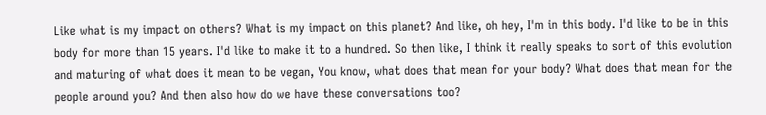Like what is my impact on others? What is my impact on this planet? And like, oh hey, I'm in this body. I'd like to be in this body for more than 15 years. I'd like to make it to a hundred. So then like, I think it really speaks to sort of this evolution and maturing of what does it mean to be vegan, You know, what does that mean for your body? What does that mean for the people around you? And then also how do we have these conversations too?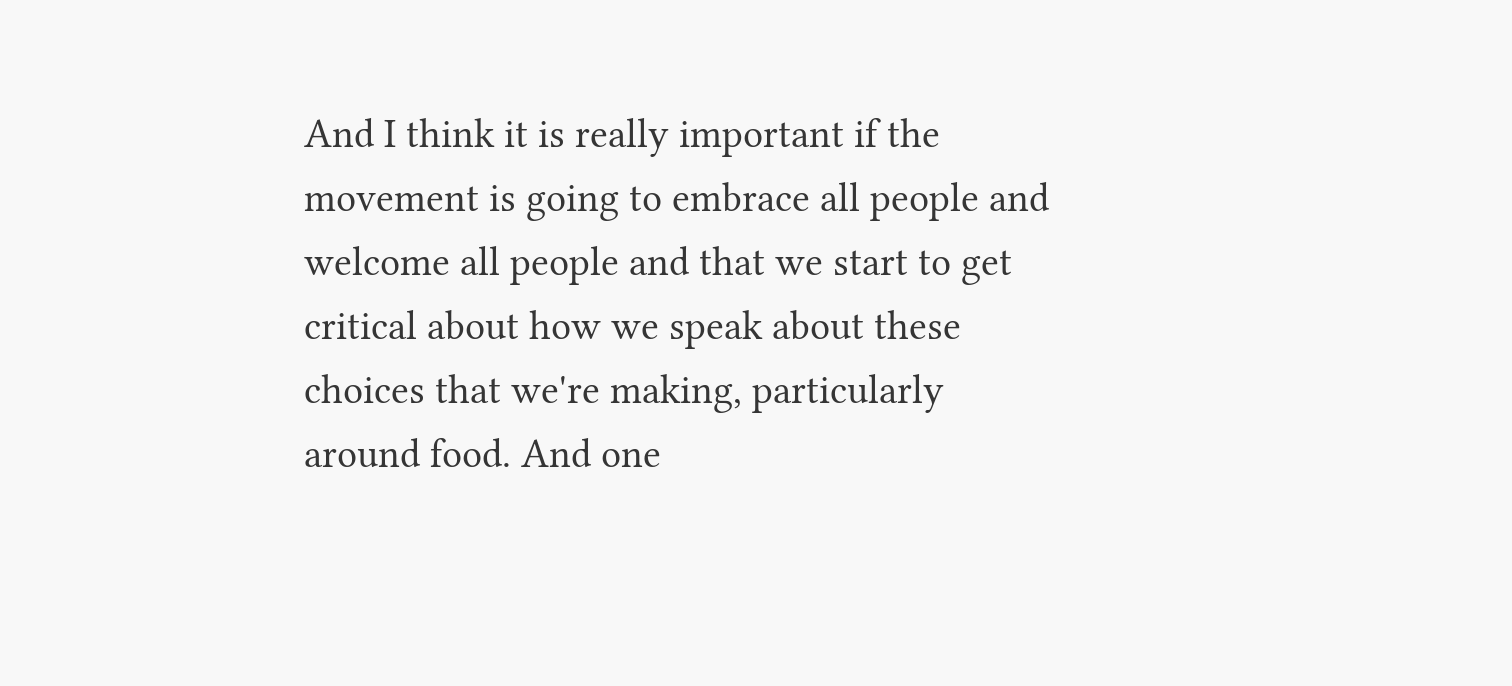And I think it is really important if the movement is going to embrace all people and welcome all people and that we start to get critical about how we speak about these choices that we're making, particularly around food. And one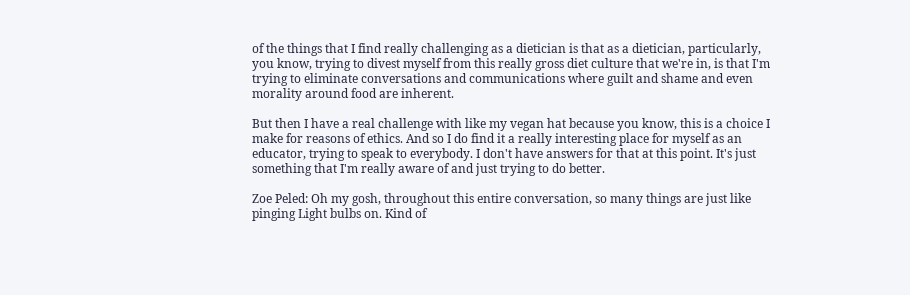of the things that I find really challenging as a dietician is that as a dietician, particularly, you know, trying to divest myself from this really gross diet culture that we're in, is that I'm trying to eliminate conversations and communications where guilt and shame and even morality around food are inherent.

But then I have a real challenge with like my vegan hat because you know, this is a choice I make for reasons of ethics. And so I do find it a really interesting place for myself as an educator, trying to speak to everybody. I don't have answers for that at this point. It's just something that I'm really aware of and just trying to do better.

Zoe Peled: Oh my gosh, throughout this entire conversation, so many things are just like pinging Light bulbs on. Kind of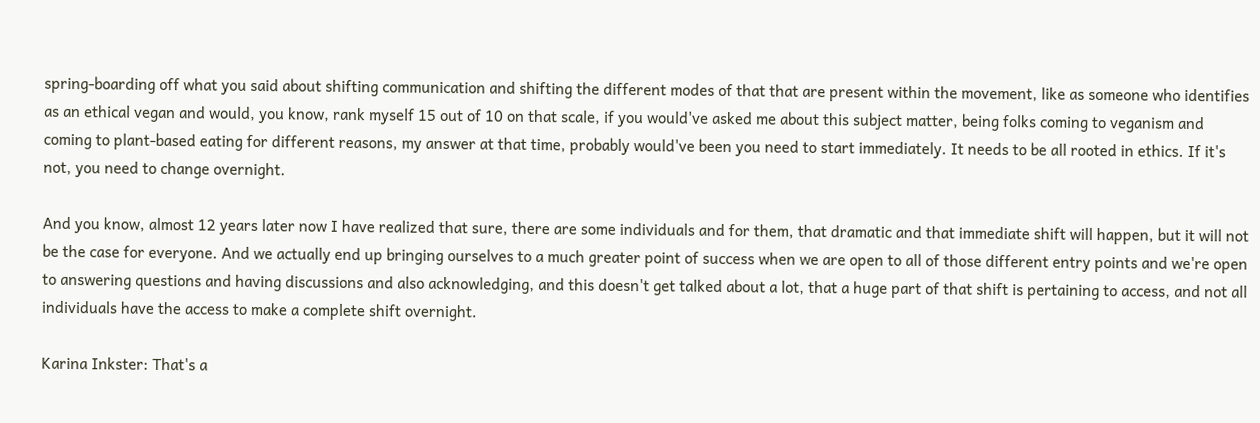spring-boarding off what you said about shifting communication and shifting the different modes of that that are present within the movement, like as someone who identifies as an ethical vegan and would, you know, rank myself 15 out of 10 on that scale, if you would've asked me about this subject matter, being folks coming to veganism and coming to plant-based eating for different reasons, my answer at that time, probably would've been you need to start immediately. It needs to be all rooted in ethics. If it's not, you need to change overnight.

And you know, almost 12 years later now I have realized that sure, there are some individuals and for them, that dramatic and that immediate shift will happen, but it will not be the case for everyone. And we actually end up bringing ourselves to a much greater point of success when we are open to all of those different entry points and we're open to answering questions and having discussions and also acknowledging, and this doesn't get talked about a lot, that a huge part of that shift is pertaining to access, and not all individuals have the access to make a complete shift overnight.

Karina Inkster: That's a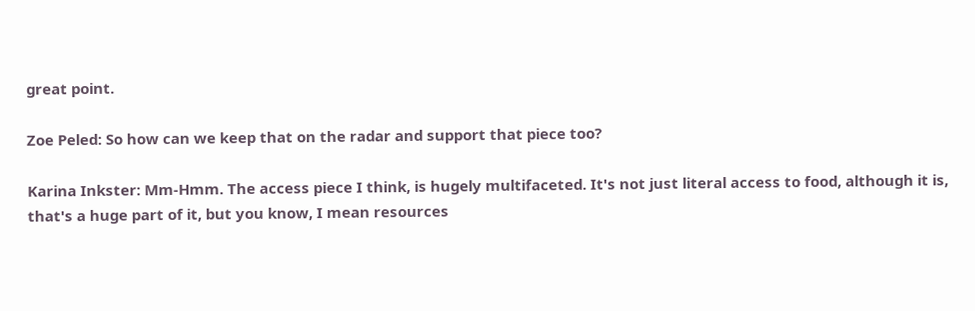great point.

Zoe Peled: So how can we keep that on the radar and support that piece too?

Karina Inkster: Mm-Hmm. The access piece I think, is hugely multifaceted. It's not just literal access to food, although it is, that's a huge part of it, but you know, I mean resources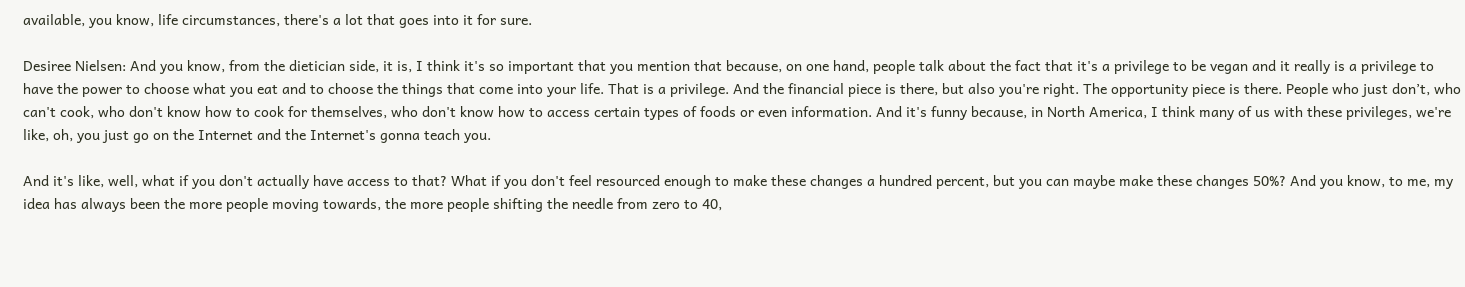available, you know, life circumstances, there's a lot that goes into it for sure.

Desiree Nielsen: And you know, from the dietician side, it is, I think it's so important that you mention that because, on one hand, people talk about the fact that it's a privilege to be vegan and it really is a privilege to have the power to choose what you eat and to choose the things that come into your life. That is a privilege. And the financial piece is there, but also you're right. The opportunity piece is there. People who just don’t, who can't cook, who don't know how to cook for themselves, who don't know how to access certain types of foods or even information. And it's funny because, in North America, I think many of us with these privileges, we're like, oh, you just go on the Internet and the Internet's gonna teach you.

And it's like, well, what if you don't actually have access to that? What if you don't feel resourced enough to make these changes a hundred percent, but you can maybe make these changes 50%? And you know, to me, my idea has always been the more people moving towards, the more people shifting the needle from zero to 40,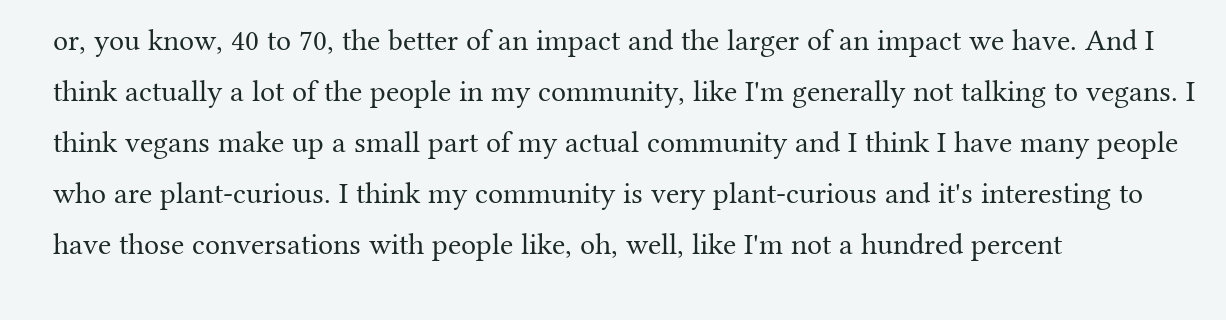or, you know, 40 to 70, the better of an impact and the larger of an impact we have. And I think actually a lot of the people in my community, like I'm generally not talking to vegans. I think vegans make up a small part of my actual community and I think I have many people who are plant-curious. I think my community is very plant-curious and it's interesting to have those conversations with people like, oh, well, like I'm not a hundred percent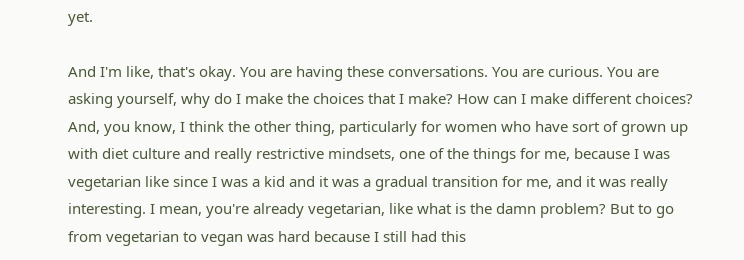yet.

And I'm like, that's okay. You are having these conversations. You are curious. You are asking yourself, why do I make the choices that I make? How can I make different choices? And, you know, I think the other thing, particularly for women who have sort of grown up with diet culture and really restrictive mindsets, one of the things for me, because I was vegetarian like since I was a kid and it was a gradual transition for me, and it was really interesting. I mean, you're already vegetarian, like what is the damn problem? But to go from vegetarian to vegan was hard because I still had this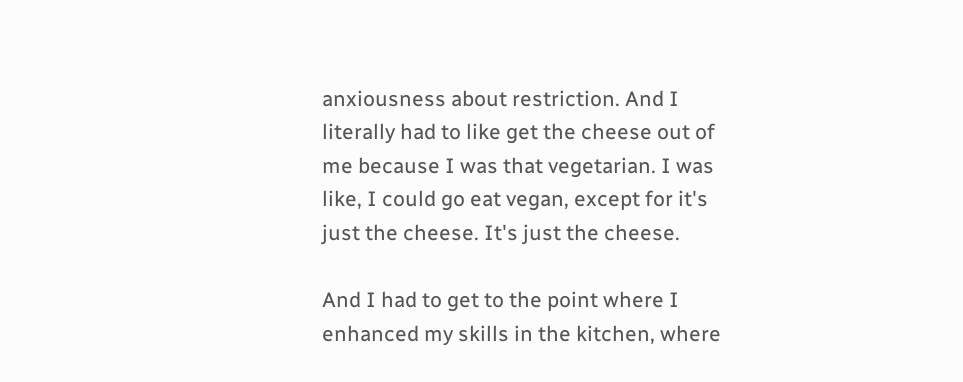anxiousness about restriction. And I literally had to like get the cheese out of me because I was that vegetarian. I was like, I could go eat vegan, except for it's just the cheese. It's just the cheese.

And I had to get to the point where I enhanced my skills in the kitchen, where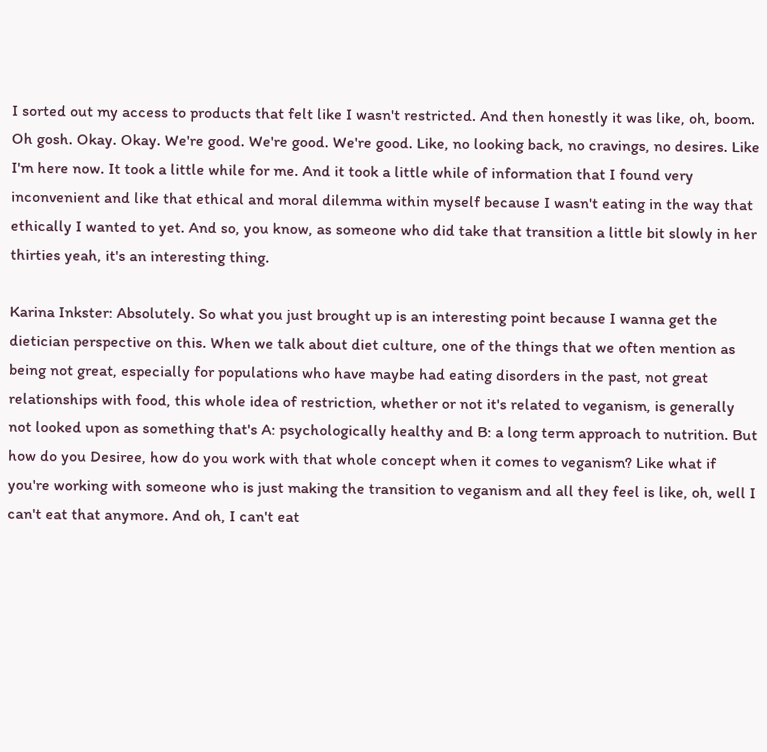I sorted out my access to products that felt like I wasn't restricted. And then honestly it was like, oh, boom. Oh gosh. Okay. Okay. We're good. We're good. We're good. Like, no looking back, no cravings, no desires. Like I'm here now. It took a little while for me. And it took a little while of information that I found very inconvenient and like that ethical and moral dilemma within myself because I wasn't eating in the way that ethically I wanted to yet. And so, you know, as someone who did take that transition a little bit slowly in her thirties yeah, it's an interesting thing.

Karina Inkster: Absolutely. So what you just brought up is an interesting point because I wanna get the dietician perspective on this. When we talk about diet culture, one of the things that we often mention as being not great, especially for populations who have maybe had eating disorders in the past, not great relationships with food, this whole idea of restriction, whether or not it's related to veganism, is generally not looked upon as something that's A: psychologically healthy and B: a long term approach to nutrition. But how do you Desiree, how do you work with that whole concept when it comes to veganism? Like what if you're working with someone who is just making the transition to veganism and all they feel is like, oh, well I can't eat that anymore. And oh, I can't eat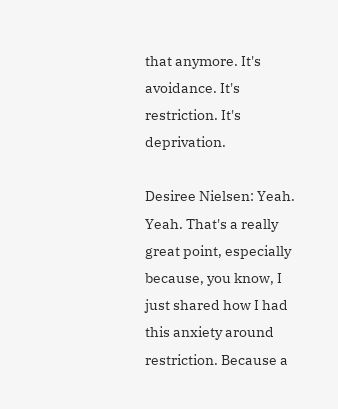that anymore. It's avoidance. It's restriction. It's deprivation.

Desiree Nielsen: Yeah. Yeah. That's a really great point, especially because, you know, I just shared how I had this anxiety around restriction. Because a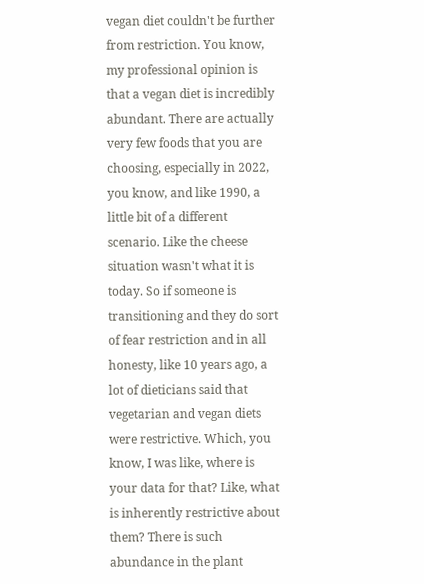vegan diet couldn't be further from restriction. You know, my professional opinion is that a vegan diet is incredibly abundant. There are actually very few foods that you are choosing, especially in 2022, you know, and like 1990, a little bit of a different scenario. Like the cheese situation wasn't what it is today. So if someone is transitioning and they do sort of fear restriction and in all honesty, like 10 years ago, a lot of dieticians said that vegetarian and vegan diets were restrictive. Which, you know, I was like, where is your data for that? Like, what is inherently restrictive about them? There is such abundance in the plant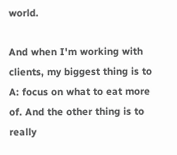world.

And when I'm working with clients, my biggest thing is to A: focus on what to eat more of. And the other thing is to really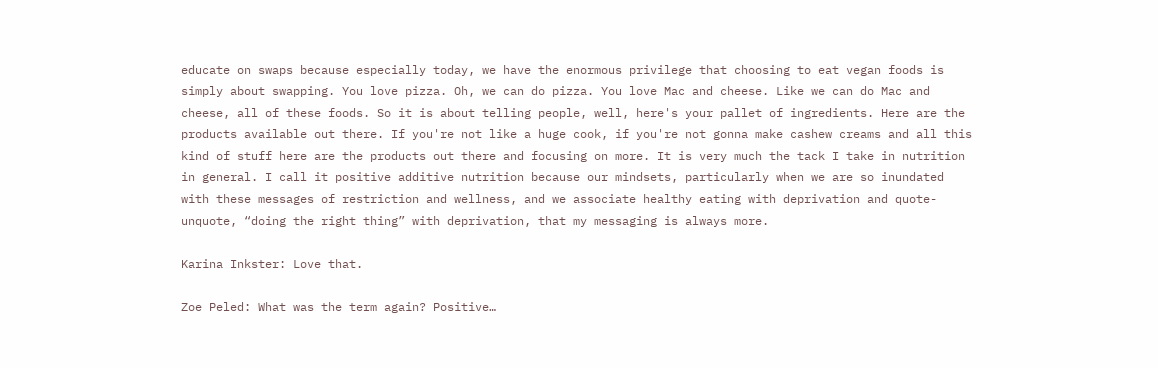educate on swaps because especially today, we have the enormous privilege that choosing to eat vegan foods is simply about swapping. You love pizza. Oh, we can do pizza. You love Mac and cheese. Like we can do Mac and cheese, all of these foods. So it is about telling people, well, here's your pallet of ingredients. Here are the products available out there. If you're not like a huge cook, if you're not gonna make cashew creams and all this kind of stuff here are the products out there and focusing on more. It is very much the tack I take in nutrition in general. I call it positive additive nutrition because our mindsets, particularly when we are so inundated with these messages of restriction and wellness, and we associate healthy eating with deprivation and quote-unquote, “doing the right thing” with deprivation, that my messaging is always more.

Karina Inkster: Love that.

Zoe Peled: What was the term again? Positive…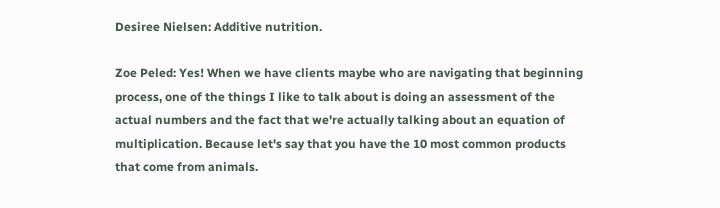Desiree Nielsen: Additive nutrition.

Zoe Peled: Yes! When we have clients maybe who are navigating that beginning process, one of the things I like to talk about is doing an assessment of the actual numbers and the fact that we're actually talking about an equation of multiplication. Because let's say that you have the 10 most common products that come from animals.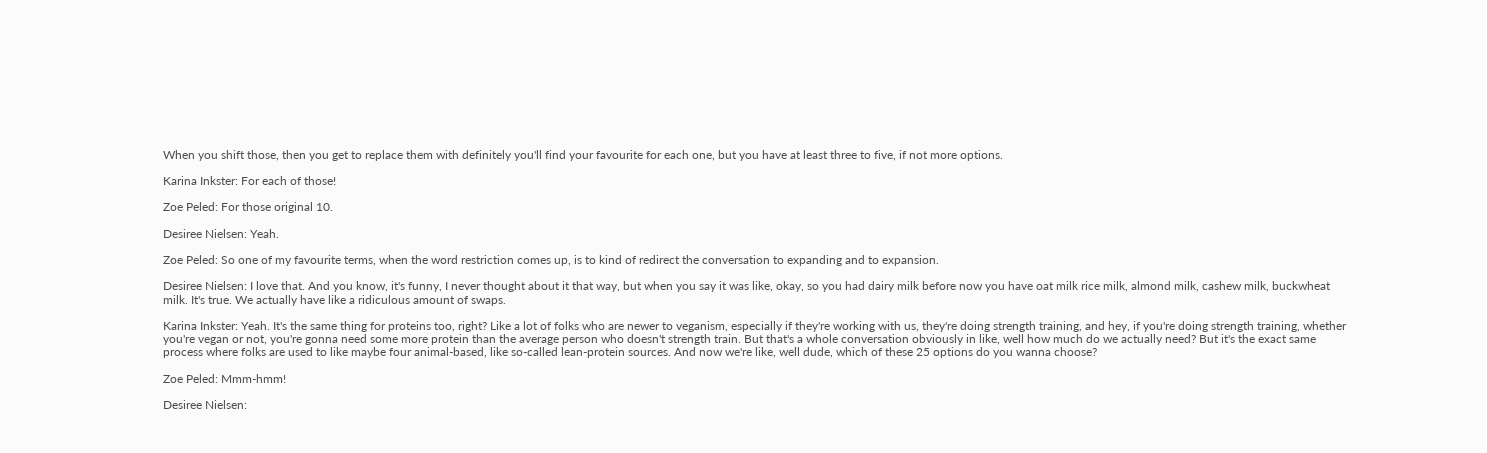When you shift those, then you get to replace them with definitely you'll find your favourite for each one, but you have at least three to five, if not more options.

Karina Inkster: For each of those!

Zoe Peled: For those original 10.

Desiree Nielsen: Yeah.

Zoe Peled: So one of my favourite terms, when the word restriction comes up, is to kind of redirect the conversation to expanding and to expansion.

Desiree Nielsen: I love that. And you know, it's funny, I never thought about it that way, but when you say it was like, okay, so you had dairy milk before now you have oat milk rice milk, almond milk, cashew milk, buckwheat milk. It's true. We actually have like a ridiculous amount of swaps.

Karina Inkster: Yeah. It's the same thing for proteins too, right? Like a lot of folks who are newer to veganism, especially if they're working with us, they're doing strength training, and hey, if you're doing strength training, whether you're vegan or not, you're gonna need some more protein than the average person who doesn't strength train. But that's a whole conversation obviously in like, well how much do we actually need? But it's the exact same process where folks are used to like maybe four animal-based, like so-called lean-protein sources. And now we're like, well dude, which of these 25 options do you wanna choose?

Zoe Peled: Mmm-hmm!

Desiree Nielsen: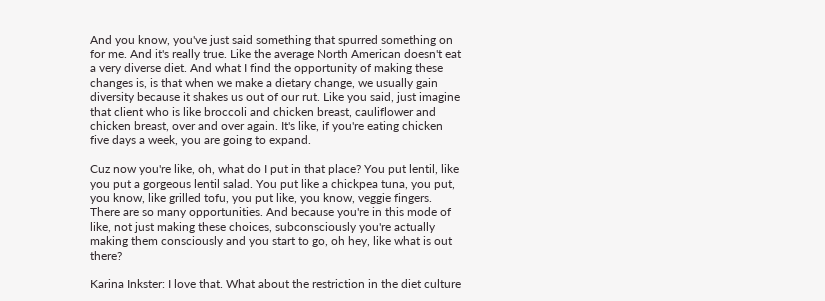And you know, you've just said something that spurred something on for me. And it's really true. Like the average North American doesn't eat a very diverse diet. And what I find the opportunity of making these changes is, is that when we make a dietary change, we usually gain diversity because it shakes us out of our rut. Like you said, just imagine that client who is like broccoli and chicken breast, cauliflower and chicken breast, over and over again. It's like, if you're eating chicken five days a week, you are going to expand.

Cuz now you're like, oh, what do I put in that place? You put lentil, like you put a gorgeous lentil salad. You put like a chickpea tuna, you put, you know, like grilled tofu, you put like, you know, veggie fingers. There are so many opportunities. And because you're in this mode of like, not just making these choices, subconsciously you're actually making them consciously and you start to go, oh hey, like what is out there?

Karina Inkster: I love that. What about the restriction in the diet culture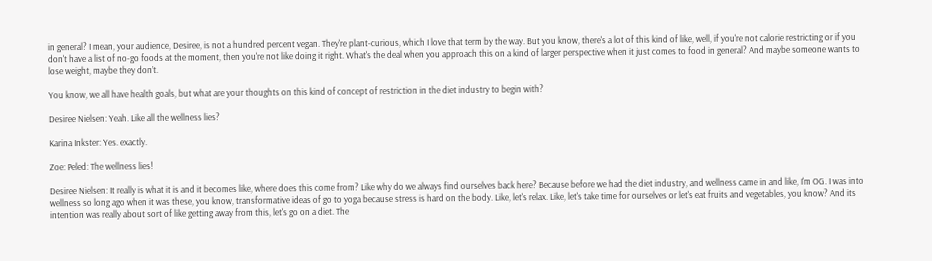in general? I mean, your audience, Desiree, is not a hundred percent vegan. They're plant-curious, which I love that term by the way. But you know, there's a lot of this kind of like, well, if you're not calorie restricting or if you don't have a list of no-go foods at the moment, then you're not like doing it right. What's the deal when you approach this on a kind of larger perspective when it just comes to food in general? And maybe someone wants to lose weight, maybe they don’t.

You know, we all have health goals, but what are your thoughts on this kind of concept of restriction in the diet industry to begin with?

Desiree Nielsen: Yeah. Like all the wellness lies?

Karina Inkster: Yes. exactly.

Zoe: Peled: The wellness lies!

Desiree Nielsen: It really is what it is and it becomes like, where does this come from? Like why do we always find ourselves back here? Because before we had the diet industry, and wellness came in and like, I'm OG. I was into wellness so long ago when it was these, you know, transformative ideas of go to yoga because stress is hard on the body. Like, let's relax. Like, let's take time for ourselves or let's eat fruits and vegetables, you know? And its intention was really about sort of like getting away from this, let's go on a diet. The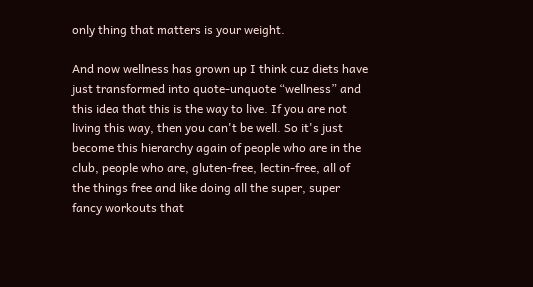only thing that matters is your weight.

And now wellness has grown up I think cuz diets have just transformed into quote-unquote “wellness” and this idea that this is the way to live. If you are not living this way, then you can't be well. So it's just become this hierarchy again of people who are in the club, people who are, gluten-free, lectin-free, all of the things free and like doing all the super, super fancy workouts that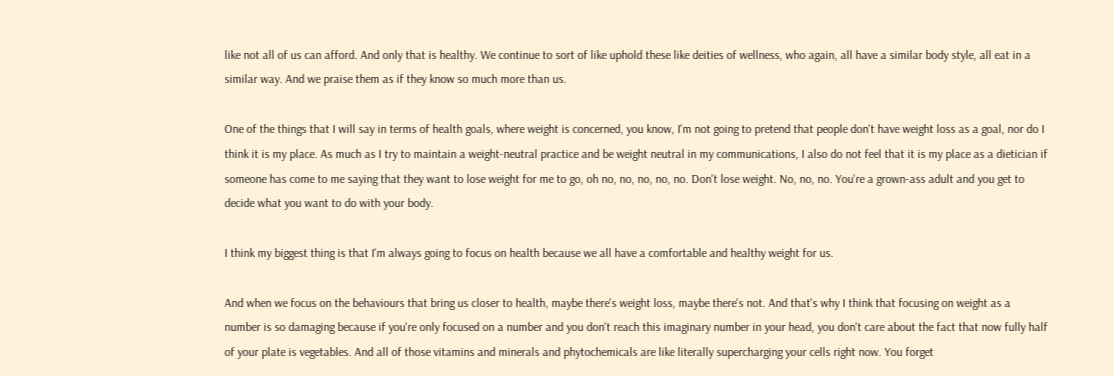like not all of us can afford. And only that is healthy. We continue to sort of like uphold these like deities of wellness, who again, all have a similar body style, all eat in a similar way. And we praise them as if they know so much more than us.

One of the things that I will say in terms of health goals, where weight is concerned, you know, I'm not going to pretend that people don't have weight loss as a goal, nor do I think it is my place. As much as I try to maintain a weight-neutral practice and be weight neutral in my communications, I also do not feel that it is my place as a dietician if someone has come to me saying that they want to lose weight for me to go, oh no, no, no, no, no. Don't lose weight. No, no, no. You're a grown-ass adult and you get to decide what you want to do with your body.

I think my biggest thing is that I'm always going to focus on health because we all have a comfortable and healthy weight for us.

And when we focus on the behaviours that bring us closer to health, maybe there's weight loss, maybe there's not. And that's why I think that focusing on weight as a number is so damaging because if you're only focused on a number and you don't reach this imaginary number in your head, you don't care about the fact that now fully half of your plate is vegetables. And all of those vitamins and minerals and phytochemicals are like literally supercharging your cells right now. You forget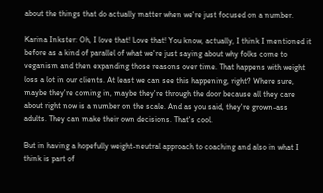about the things that do actually matter when we're just focused on a number.

Karina Inkster: Oh, I love that! Love that! You know, actually, I think I mentioned it before as a kind of parallel of what we're just saying about why folks come to veganism and then expanding those reasons over time. That happens with weight loss a lot in our clients. At least we can see this happening, right? Where sure, maybe they're coming in, maybe they're through the door because all they care about right now is a number on the scale. And as you said, they're grown-ass adults. They can make their own decisions. That's cool.

But in having a hopefully weight-neutral approach to coaching and also in what I think is part of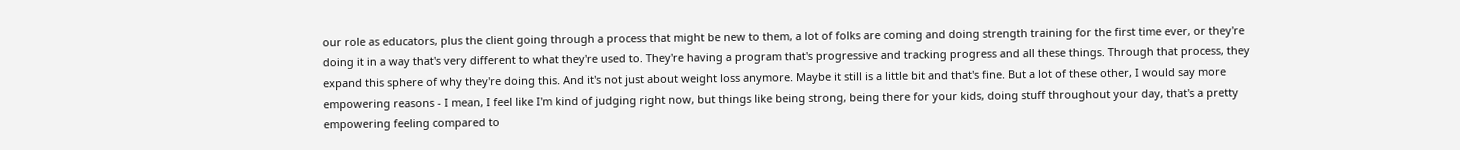our role as educators, plus the client going through a process that might be new to them, a lot of folks are coming and doing strength training for the first time ever, or they're doing it in a way that's very different to what they're used to. They're having a program that's progressive and tracking progress and all these things. Through that process, they expand this sphere of why they're doing this. And it's not just about weight loss anymore. Maybe it still is a little bit and that's fine. But a lot of these other, I would say more empowering reasons - I mean, I feel like I'm kind of judging right now, but things like being strong, being there for your kids, doing stuff throughout your day, that's a pretty empowering feeling compared to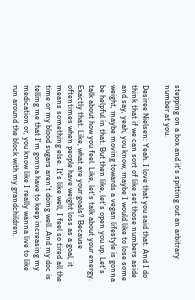stepping on a box and it's spitting out an arbitrary number at you.

Desiree Nielsen: Yeah. I love that you said that. And I do think that if we can sort of like set those numbers aside and say, yeah, you know, maybe I would like to lose some weight, maybe moving towards a vegan lifestyle is gonna be helpful in that. But then like, let's open you up. Let's talk about how you feel. Like, let's talk about your energy. Exactly that. Like, what are your goals? Because oftentimes when people have weight loss as a goal, it means something else. It's like well, I feel so tired all the time or my blood sugars aren't doing well. And my doc is telling me that I'm gonna have to keep increasing my medication or, you know like I really wanna live to like run around the block with my grandchildren.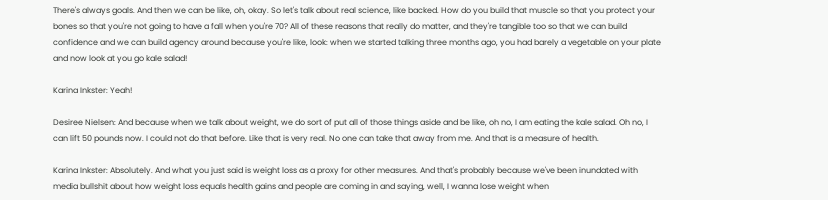There's always goals. And then we can be like, oh, okay. So let's talk about real science, like backed. How do you build that muscle so that you protect your bones so that you're not going to have a fall when you're 70? All of these reasons that really do matter, and they're tangible too so that we can build confidence and we can build agency around because you're like, look: when we started talking three months ago, you had barely a vegetable on your plate and now look at you go kale salad!

Karina Inkster: Yeah!

Desiree Nielsen: And because when we talk about weight, we do sort of put all of those things aside and be like, oh no, I am eating the kale salad. Oh no, I can lift 50 pounds now. I could not do that before. Like that is very real. No one can take that away from me. And that is a measure of health.

Karina Inkster: Absolutely. And what you just said is weight loss as a proxy for other measures. And that's probably because we've been inundated with media bullshit about how weight loss equals health gains and people are coming in and saying, well, I wanna lose weight when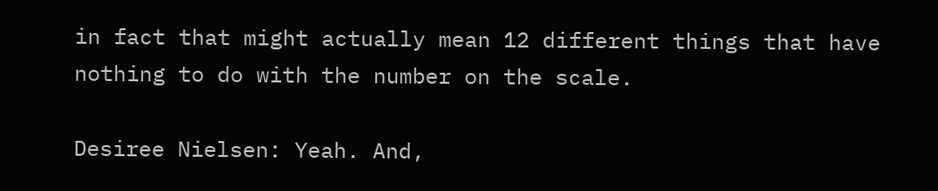in fact that might actually mean 12 different things that have nothing to do with the number on the scale.

Desiree Nielsen: Yeah. And,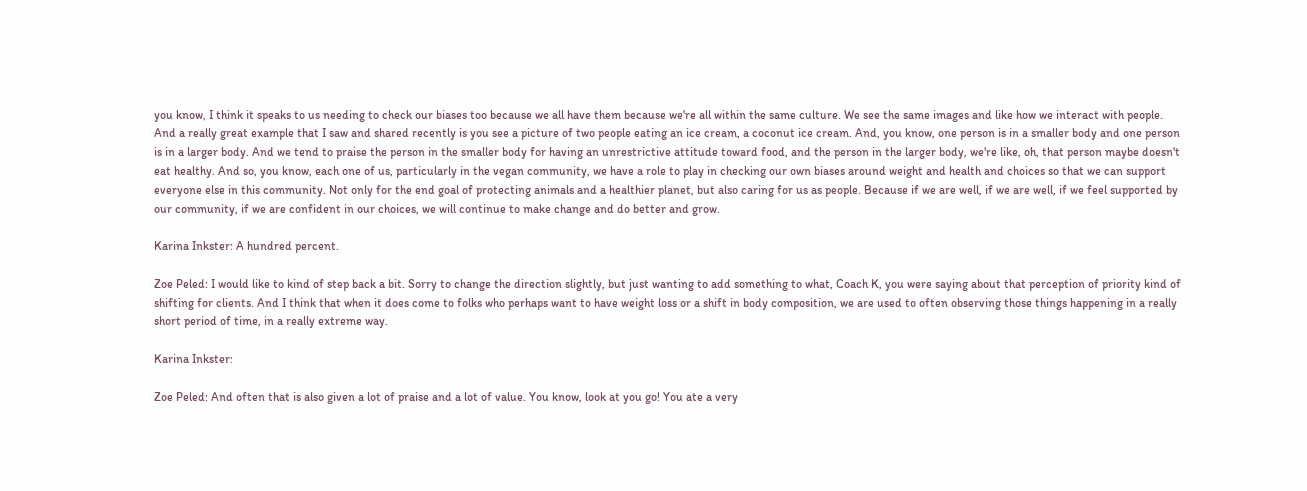you know, I think it speaks to us needing to check our biases too because we all have them because we're all within the same culture. We see the same images and like how we interact with people. And a really great example that I saw and shared recently is you see a picture of two people eating an ice cream, a coconut ice cream. And, you know, one person is in a smaller body and one person is in a larger body. And we tend to praise the person in the smaller body for having an unrestrictive attitude toward food, and the person in the larger body, we're like, oh, that person maybe doesn't eat healthy. And so, you know, each one of us, particularly in the vegan community, we have a role to play in checking our own biases around weight and health and choices so that we can support everyone else in this community. Not only for the end goal of protecting animals and a healthier planet, but also caring for us as people. Because if we are well, if we are well, if we feel supported by our community, if we are confident in our choices, we will continue to make change and do better and grow.

Karina Inkster: A hundred percent.

Zoe Peled: I would like to kind of step back a bit. Sorry to change the direction slightly, but just wanting to add something to what, Coach K, you were saying about that perception of priority kind of shifting for clients. And I think that when it does come to folks who perhaps want to have weight loss or a shift in body composition, we are used to often observing those things happening in a really short period of time, in a really extreme way.

Karina Inkster:

Zoe Peled: And often that is also given a lot of praise and a lot of value. You know, look at you go! You ate a very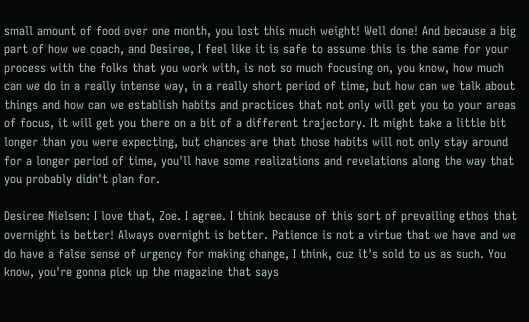small amount of food over one month, you lost this much weight! Well done! And because a big part of how we coach, and Desiree, I feel like it is safe to assume this is the same for your process with the folks that you work with, is not so much focusing on, you know, how much can we do in a really intense way, in a really short period of time, but how can we talk about things and how can we establish habits and practices that not only will get you to your areas of focus, it will get you there on a bit of a different trajectory. It might take a little bit longer than you were expecting, but chances are that those habits will not only stay around for a longer period of time, you'll have some realizations and revelations along the way that you probably didn't plan for.

Desiree Nielsen: I love that, Zoe. I agree. I think because of this sort of prevailing ethos that overnight is better! Always overnight is better. Patience is not a virtue that we have and we do have a false sense of urgency for making change, I think, cuz it's sold to us as such. You know, you're gonna pick up the magazine that says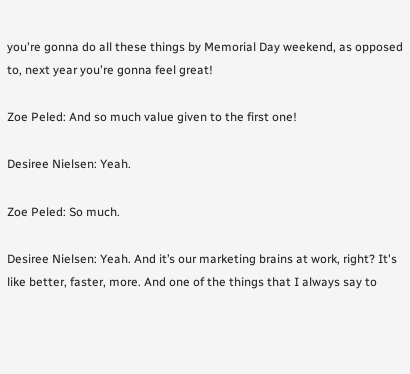you're gonna do all these things by Memorial Day weekend, as opposed to, next year you're gonna feel great!

Zoe Peled: And so much value given to the first one!

Desiree Nielsen: Yeah.

Zoe Peled: So much.

Desiree Nielsen: Yeah. And it’s our marketing brains at work, right? It's like better, faster, more. And one of the things that I always say to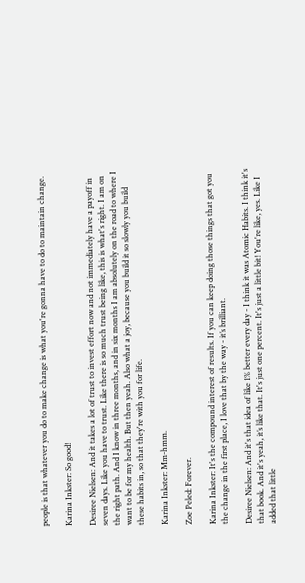people is that whatever you do to make change is what you're gonna have to do to maintain change.

Karina Inkster: So good!

Desiree Nielsen: And it takes a lot of trust to invest effort now and not immediately have a payoff in seven days. Like you have to trust. Like there is so much trust being like, this is what's right. I am on the right path. And I know in three months, and in six months I am absolutely on the road to where I want to be for my health. But then yeah. Also what a joy, because you build it so slowly you build these habits in, so that they're with you for life.

Karina Inkster: Mm-hmm.

Zoe Peled: Forever.

Karina Inkster: It's the compound interest of results. If you can keep doing those things that got you the change in the first place, I love that by the way - it’s brilliant.

Desiree Nielsen: And it's that idea of like 1% better every day - I think it was Atomic Habits. I think it's that book. And it's yeah, it’s like that. It's just one percent. It's just a little bit! You're like, yes. Like I added that little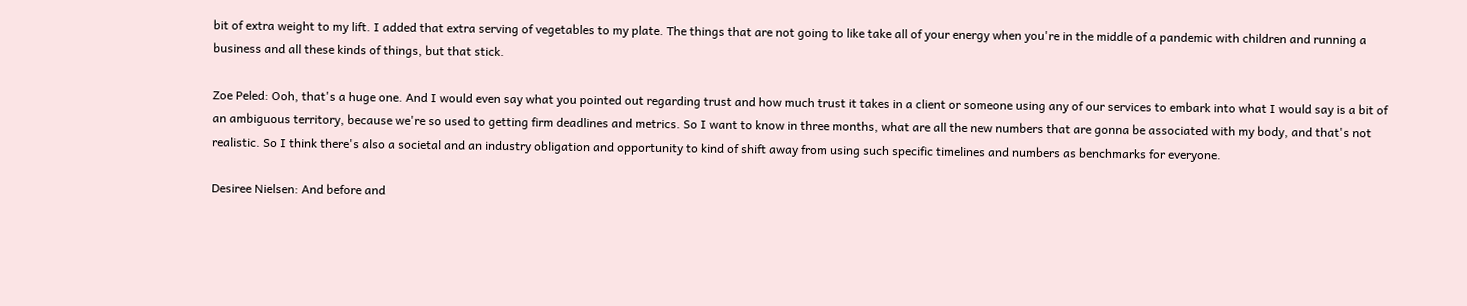bit of extra weight to my lift. I added that extra serving of vegetables to my plate. The things that are not going to like take all of your energy when you're in the middle of a pandemic with children and running a business and all these kinds of things, but that stick.

Zoe Peled: Ooh, that's a huge one. And I would even say what you pointed out regarding trust and how much trust it takes in a client or someone using any of our services to embark into what I would say is a bit of an ambiguous territory, because we're so used to getting firm deadlines and metrics. So I want to know in three months, what are all the new numbers that are gonna be associated with my body, and that's not realistic. So I think there's also a societal and an industry obligation and opportunity to kind of shift away from using such specific timelines and numbers as benchmarks for everyone.

Desiree Nielsen: And before and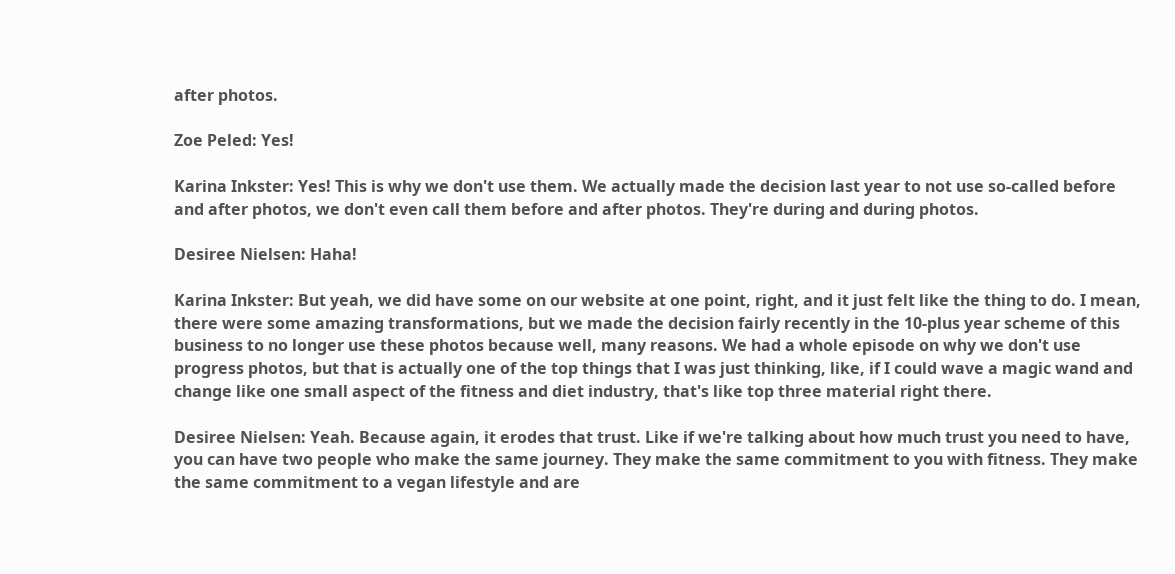after photos.

Zoe Peled: Yes!

Karina Inkster: Yes! This is why we don't use them. We actually made the decision last year to not use so-called before and after photos, we don't even call them before and after photos. They're during and during photos.

Desiree Nielsen: Haha!

Karina Inkster: But yeah, we did have some on our website at one point, right, and it just felt like the thing to do. I mean, there were some amazing transformations, but we made the decision fairly recently in the 10-plus year scheme of this business to no longer use these photos because well, many reasons. We had a whole episode on why we don't use progress photos, but that is actually one of the top things that I was just thinking, like, if I could wave a magic wand and change like one small aspect of the fitness and diet industry, that's like top three material right there.

Desiree Nielsen: Yeah. Because again, it erodes that trust. Like if we're talking about how much trust you need to have, you can have two people who make the same journey. They make the same commitment to you with fitness. They make the same commitment to a vegan lifestyle and are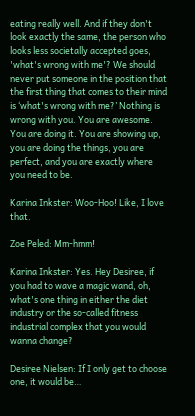eating really well. And if they don't look exactly the same, the person who looks less societally accepted goes, 'what's wrong with me'? We should never put someone in the position that the first thing that comes to their mind is ‘what's wrong with me?’ Nothing is wrong with you. You are awesome. You are doing it. You are showing up, you are doing the things, you are perfect, and you are exactly where you need to be.

Karina Inkster: Woo-Hoo! Like, I love that.

Zoe Peled: Mm-hmm!

Karina Inkster: Yes. Hey Desiree, if you had to wave a magic wand, oh, what's one thing in either the diet industry or the so-called fitness industrial complex that you would wanna change?

Desiree Nielsen: If I only get to choose one, it would be…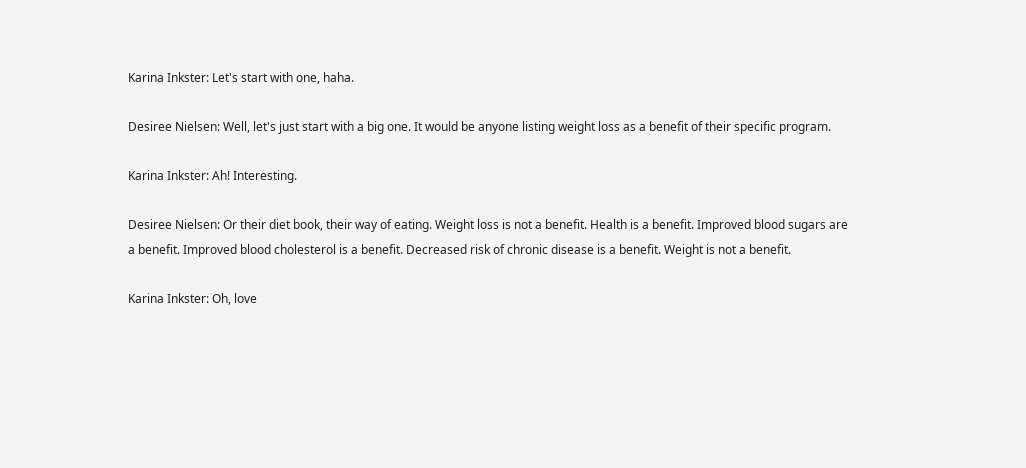Karina Inkster: Let's start with one, haha.

Desiree Nielsen: Well, let's just start with a big one. It would be anyone listing weight loss as a benefit of their specific program.

Karina Inkster: Ah! Interesting.

Desiree Nielsen: Or their diet book, their way of eating. Weight loss is not a benefit. Health is a benefit. Improved blood sugars are a benefit. Improved blood cholesterol is a benefit. Decreased risk of chronic disease is a benefit. Weight is not a benefit.

Karina Inkster: Oh, love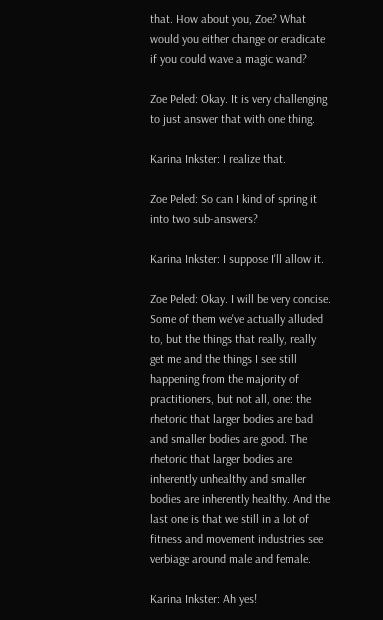that. How about you, Zoe? What would you either change or eradicate if you could wave a magic wand?

Zoe Peled: Okay. It is very challenging to just answer that with one thing.

Karina Inkster: I realize that.

Zoe Peled: So can I kind of spring it into two sub-answers?

Karina Inkster: I suppose I'll allow it.

Zoe Peled: Okay. I will be very concise. Some of them we've actually alluded to, but the things that really, really get me and the things I see still happening from the majority of practitioners, but not all, one: the rhetoric that larger bodies are bad and smaller bodies are good. The rhetoric that larger bodies are inherently unhealthy and smaller bodies are inherently healthy. And the last one is that we still in a lot of fitness and movement industries see verbiage around male and female.

Karina Inkster: Ah yes!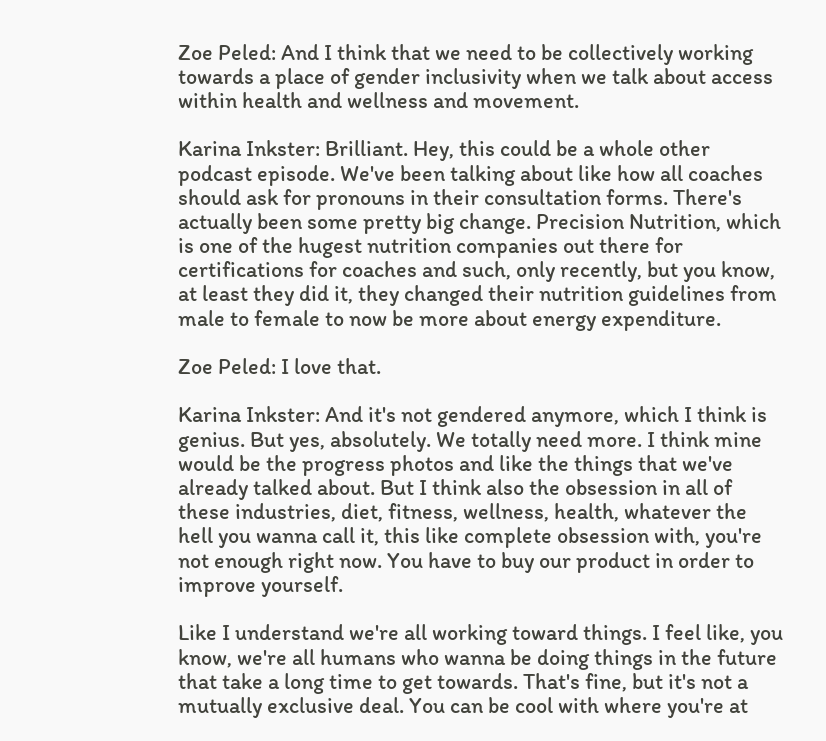Zoe Peled: And I think that we need to be collectively working towards a place of gender inclusivity when we talk about access within health and wellness and movement.

Karina Inkster: Brilliant. Hey, this could be a whole other podcast episode. We've been talking about like how all coaches should ask for pronouns in their consultation forms. There's actually been some pretty big change. Precision Nutrition, which is one of the hugest nutrition companies out there for certifications for coaches and such, only recently, but you know, at least they did it, they changed their nutrition guidelines from male to female to now be more about energy expenditure.

Zoe Peled: I love that.

Karina Inkster: And it's not gendered anymore, which I think is genius. But yes, absolutely. We totally need more. I think mine would be the progress photos and like the things that we've already talked about. But I think also the obsession in all of these industries, diet, fitness, wellness, health, whatever the hell you wanna call it, this like complete obsession with, you're not enough right now. You have to buy our product in order to improve yourself.

Like I understand we're all working toward things. I feel like, you know, we're all humans who wanna be doing things in the future that take a long time to get towards. That's fine, but it's not a mutually exclusive deal. You can be cool with where you're at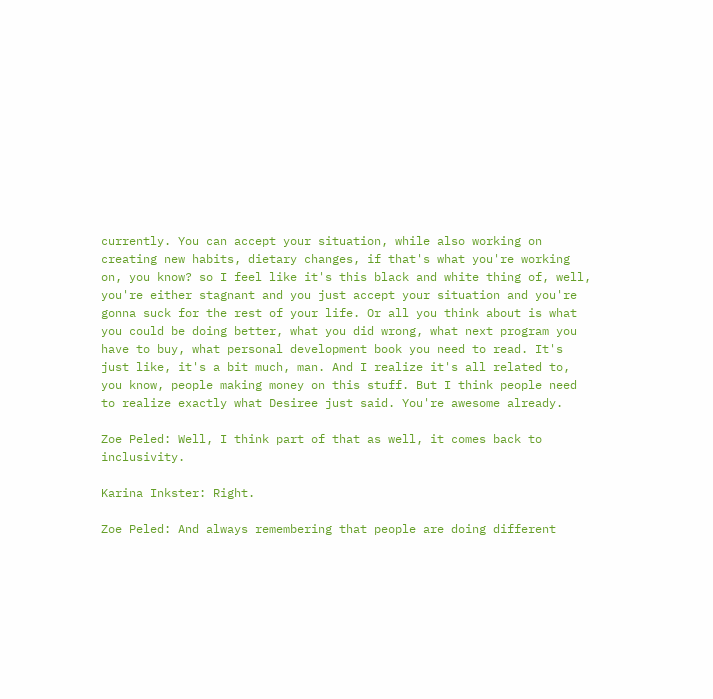currently. You can accept your situation, while also working on creating new habits, dietary changes, if that's what you're working on, you know? so I feel like it's this black and white thing of, well, you're either stagnant and you just accept your situation and you're gonna suck for the rest of your life. Or all you think about is what you could be doing better, what you did wrong, what next program you have to buy, what personal development book you need to read. It's just like, it's a bit much, man. And I realize it's all related to, you know, people making money on this stuff. But I think people need to realize exactly what Desiree just said. You're awesome already.

Zoe Peled: Well, I think part of that as well, it comes back to inclusivity.

Karina Inkster: Right.

Zoe Peled: And always remembering that people are doing different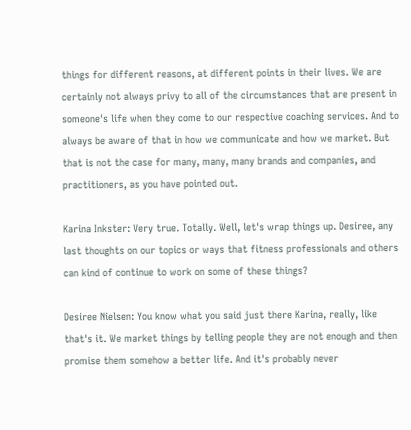things for different reasons, at different points in their lives. We are certainly not always privy to all of the circumstances that are present in someone's life when they come to our respective coaching services. And to always be aware of that in how we communicate and how we market. But that is not the case for many, many, many brands and companies, and practitioners, as you have pointed out.

Karina Inkster: Very true. Totally. Well, let's wrap things up. Desiree, any last thoughts on our topics or ways that fitness professionals and others can kind of continue to work on some of these things?

Desiree Nielsen: You know what you said just there Karina, really, like that's it. We market things by telling people they are not enough and then promise them somehow a better life. And it's probably never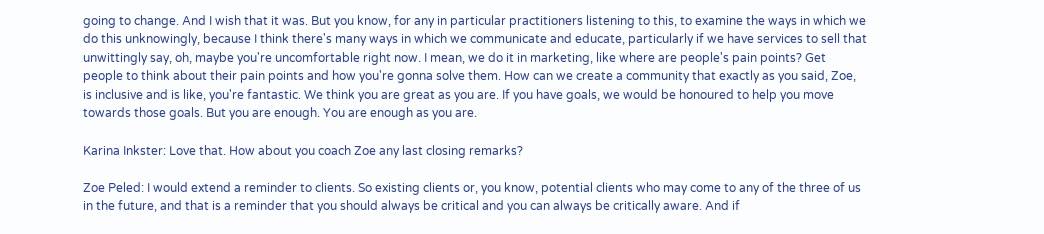going to change. And I wish that it was. But you know, for any in particular practitioners listening to this, to examine the ways in which we do this unknowingly, because I think there's many ways in which we communicate and educate, particularly if we have services to sell that unwittingly say, oh, maybe you're uncomfortable right now. I mean, we do it in marketing, like where are people's pain points? Get people to think about their pain points and how you're gonna solve them. How can we create a community that exactly as you said, Zoe, is inclusive and is like, you're fantastic. We think you are great as you are. If you have goals, we would be honoured to help you move towards those goals. But you are enough. You are enough as you are.

Karina Inkster: Love that. How about you coach Zoe any last closing remarks?

Zoe Peled: I would extend a reminder to clients. So existing clients or, you know, potential clients who may come to any of the three of us in the future, and that is a reminder that you should always be critical and you can always be critically aware. And if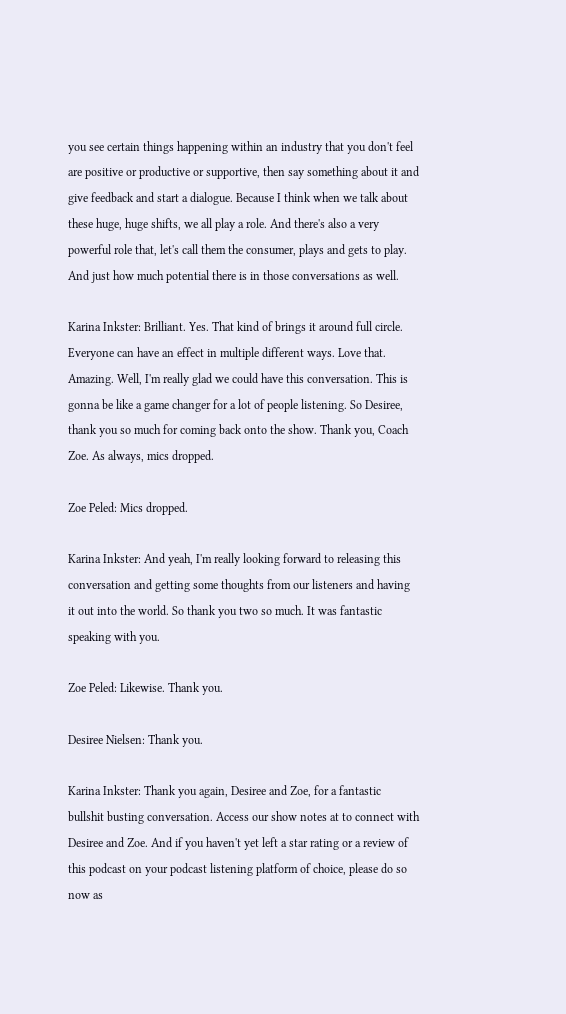you see certain things happening within an industry that you don't feel are positive or productive or supportive, then say something about it and give feedback and start a dialogue. Because I think when we talk about these huge, huge shifts, we all play a role. And there's also a very powerful role that, let's call them the consumer, plays and gets to play. And just how much potential there is in those conversations as well.

Karina Inkster: Brilliant. Yes. That kind of brings it around full circle. Everyone can have an effect in multiple different ways. Love that. Amazing. Well, I'm really glad we could have this conversation. This is gonna be like a game changer for a lot of people listening. So Desiree, thank you so much for coming back onto the show. Thank you, Coach Zoe. As always, mics dropped.

Zoe Peled: Mics dropped.

Karina Inkster: And yeah, I'm really looking forward to releasing this conversation and getting some thoughts from our listeners and having it out into the world. So thank you two so much. It was fantastic speaking with you.

Zoe Peled: Likewise. Thank you.

Desiree Nielsen: Thank you.

Karina Inkster: Thank you again, Desiree and Zoe, for a fantastic bullshit busting conversation. Access our show notes at to connect with Desiree and Zoe. And if you haven't yet left a star rating or a review of this podcast on your podcast listening platform of choice, please do so now as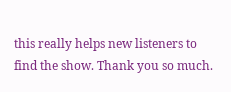this really helps new listeners to find the show. Thank you so much.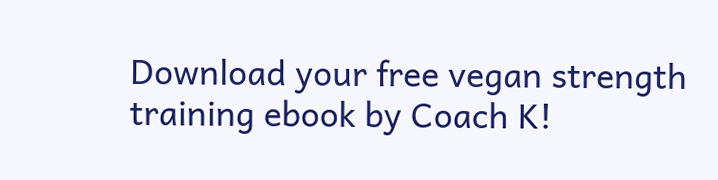Download your free vegan strength training ebook by Coach K!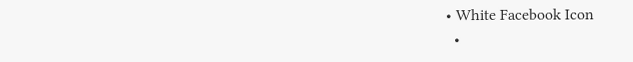• White Facebook Icon
  •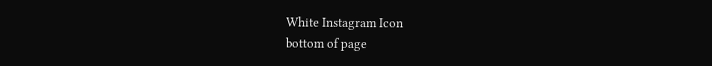White Instagram Icon
bottom of page